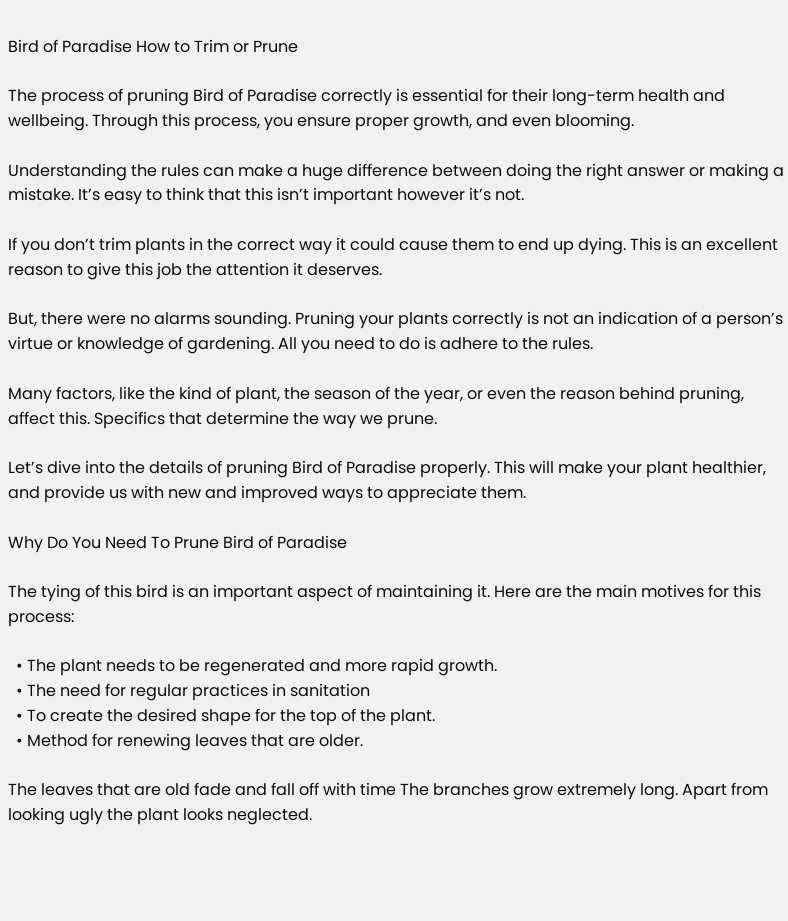Bird of Paradise How to Trim or Prune

The process of pruning Bird of Paradise correctly is essential for their long-term health and wellbeing. Through this process, you ensure proper growth, and even blooming.

Understanding the rules can make a huge difference between doing the right answer or making a mistake. It’s easy to think that this isn’t important however it’s not.

If you don’t trim plants in the correct way it could cause them to end up dying. This is an excellent reason to give this job the attention it deserves.

But, there were no alarms sounding. Pruning your plants correctly is not an indication of a person’s virtue or knowledge of gardening. All you need to do is adhere to the rules.

Many factors, like the kind of plant, the season of the year, or even the reason behind pruning, affect this. Specifics that determine the way we prune.

Let’s dive into the details of pruning Bird of Paradise properly. This will make your plant healthier, and provide us with new and improved ways to appreciate them.

Why Do You Need To Prune Bird of Paradise

The tying of this bird is an important aspect of maintaining it. Here are the main motives for this process:

  • The plant needs to be regenerated and more rapid growth.
  • The need for regular practices in sanitation
  • To create the desired shape for the top of the plant.
  • Method for renewing leaves that are older.

The leaves that are old fade and fall off with time The branches grow extremely long. Apart from looking ugly the plant looks neglected.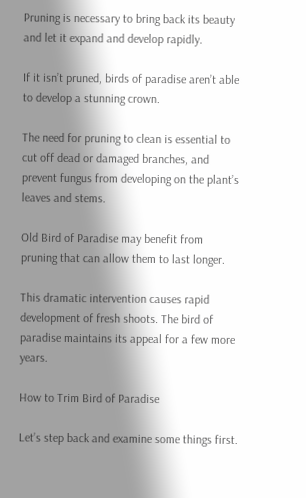Pruning is necessary to bring back its beauty and let it expand and develop rapidly.

If it isn’t pruned, birds of paradise aren’t able to develop a stunning crown.

The need for pruning to clean is essential to cut off dead or damaged branches, and prevent fungus from developing on the plant’s leaves and stems.

Old Bird of Paradise may benefit from pruning that can allow them to last longer.

This dramatic intervention causes rapid development of fresh shoots. The bird of paradise maintains its appeal for a few more years.

How to Trim Bird of Paradise

Let’s step back and examine some things first.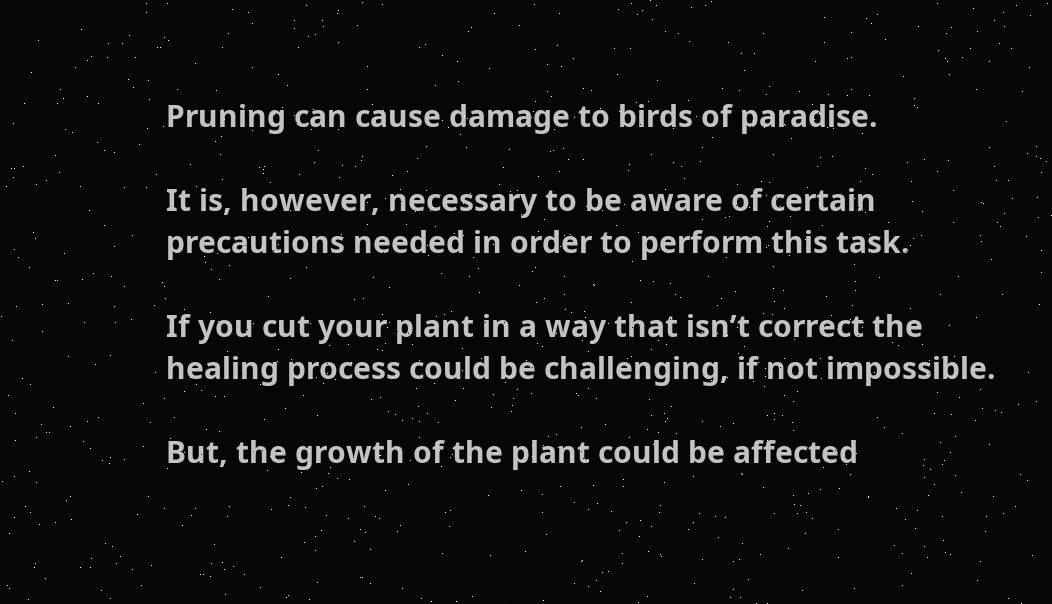Pruning can cause damage to birds of paradise.

It is, however, necessary to be aware of certain precautions needed in order to perform this task.

If you cut your plant in a way that isn’t correct the healing process could be challenging, if not impossible.

But, the growth of the plant could be affected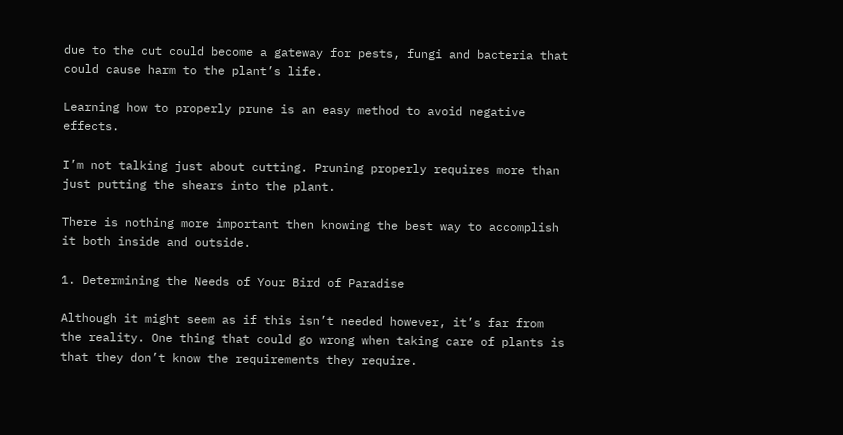due to the cut could become a gateway for pests, fungi and bacteria that could cause harm to the plant’s life.

Learning how to properly prune is an easy method to avoid negative effects.

I’m not talking just about cutting. Pruning properly requires more than just putting the shears into the plant.

There is nothing more important then knowing the best way to accomplish it both inside and outside.

1. Determining the Needs of Your Bird of Paradise

Although it might seem as if this isn’t needed however, it’s far from the reality. One thing that could go wrong when taking care of plants is that they don’t know the requirements they require.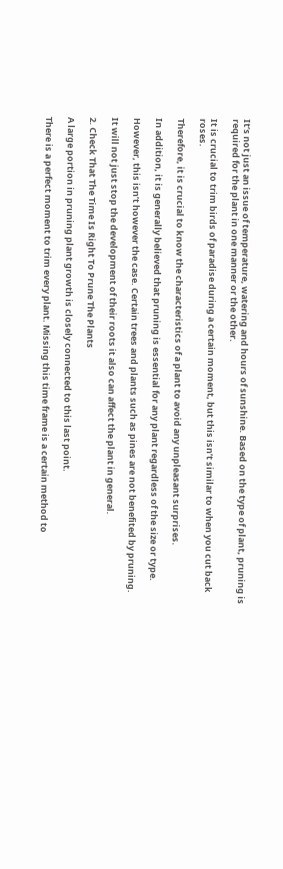It’s not just an issue of temperature, watering and hours of sunshine. Based on the type of plant, pruning is required for the plant in one manner or the other.

It is crucial to trim birds of paradise during a certain moment, but this isn’t similar to when you cut back roses.

Therefore, it is crucial to know the characteristics of a plant to avoid any unpleasant surprises.

In addition, it is generally believed that pruning is essential for any plant regardless of the size or type.

However, this isn’t however the case. Certain trees and plants such as pines are not benefited by pruning.

It will not just stop the development of their roots it also can affect the plant in general.

2. Check That The Time Is Right To Prune The Plants

A large portion in pruning plant growth is closely connected to this last point.

There is a perfect moment to trim every plant. Missing this time frame is a certain method to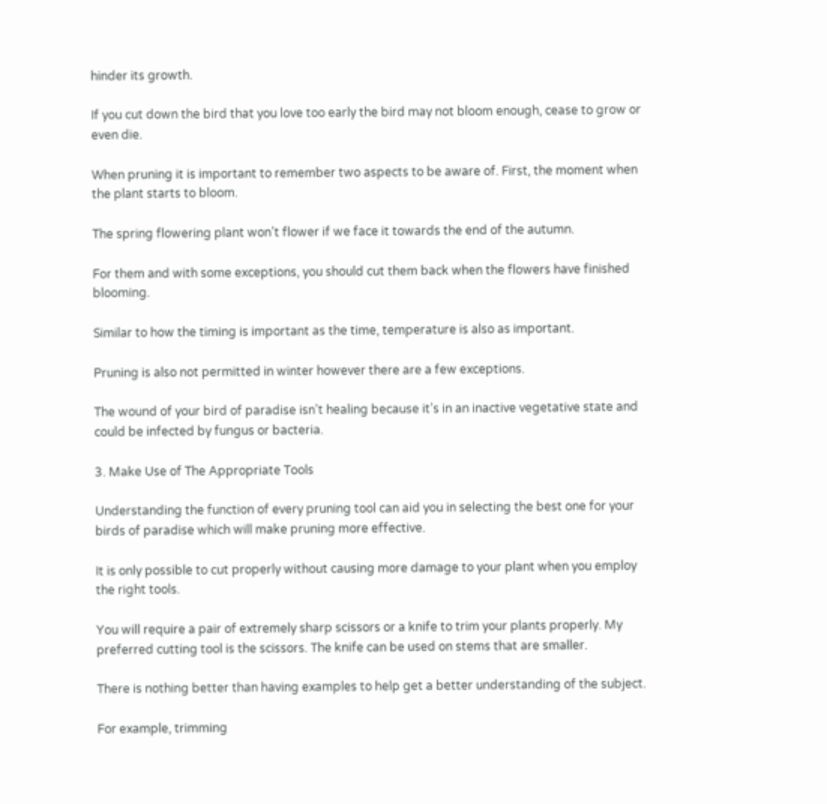hinder its growth.

If you cut down the bird that you love too early the bird may not bloom enough, cease to grow or even die.

When pruning it is important to remember two aspects to be aware of. First, the moment when the plant starts to bloom.

The spring flowering plant won’t flower if we face it towards the end of the autumn.

For them and with some exceptions, you should cut them back when the flowers have finished blooming.

Similar to how the timing is important as the time, temperature is also as important.

Pruning is also not permitted in winter however there are a few exceptions.

The wound of your bird of paradise isn’t healing because it’s in an inactive vegetative state and could be infected by fungus or bacteria.

3. Make Use of The Appropriate Tools

Understanding the function of every pruning tool can aid you in selecting the best one for your birds of paradise which will make pruning more effective.

It is only possible to cut properly without causing more damage to your plant when you employ the right tools.

You will require a pair of extremely sharp scissors or a knife to trim your plants properly. My preferred cutting tool is the scissors. The knife can be used on stems that are smaller.

There is nothing better than having examples to help get a better understanding of the subject.

For example, trimming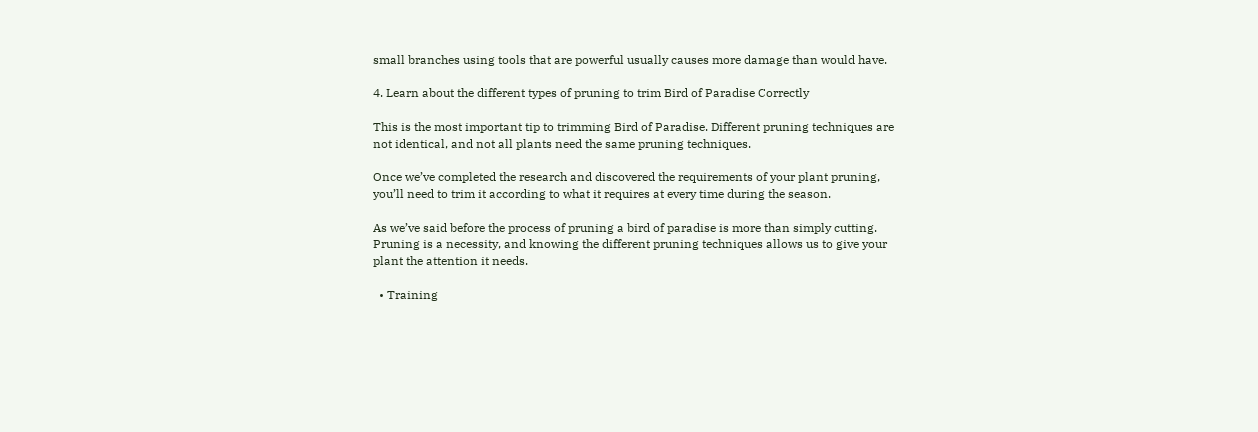small branches using tools that are powerful usually causes more damage than would have.

4. Learn about the different types of pruning to trim Bird of Paradise Correctly

This is the most important tip to trimming Bird of Paradise. Different pruning techniques are not identical, and not all plants need the same pruning techniques.

Once we’ve completed the research and discovered the requirements of your plant pruning, you’ll need to trim it according to what it requires at every time during the season.

As we’ve said before the process of pruning a bird of paradise is more than simply cutting. Pruning is a necessity, and knowing the different pruning techniques allows us to give your plant the attention it needs.

  • Training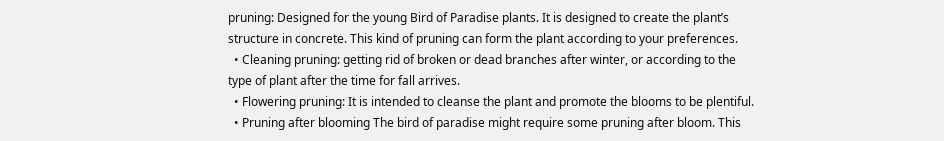pruning: Designed for the young Bird of Paradise plants. It is designed to create the plant’s structure in concrete. This kind of pruning can form the plant according to your preferences.
  • Cleaning pruning: getting rid of broken or dead branches after winter, or according to the type of plant after the time for fall arrives.
  • Flowering pruning: It is intended to cleanse the plant and promote the blooms to be plentiful.
  • Pruning after blooming The bird of paradise might require some pruning after bloom. This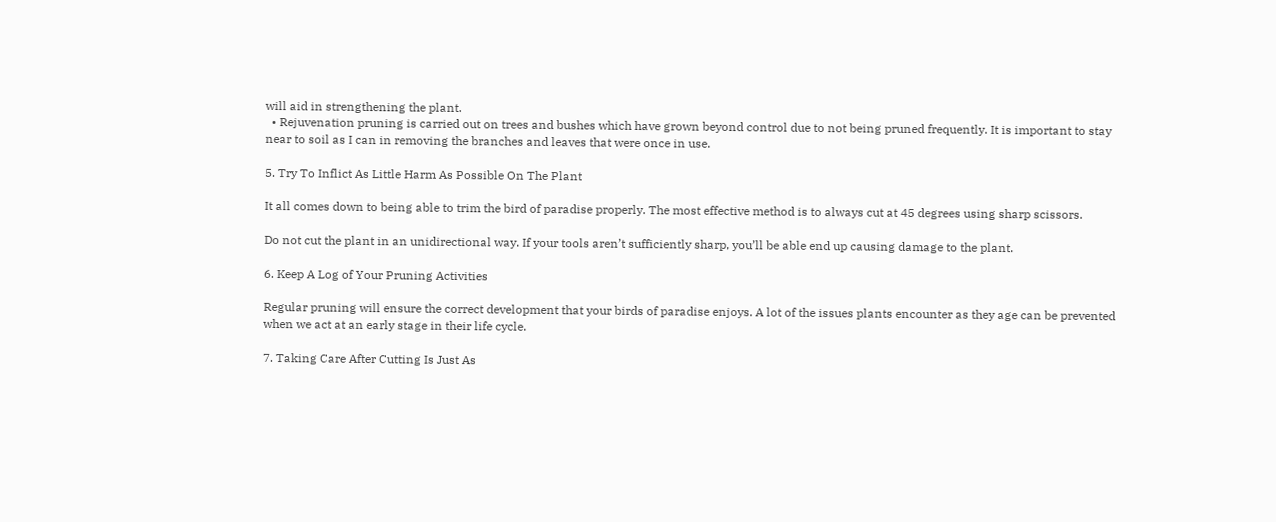will aid in strengthening the plant.
  • Rejuvenation pruning is carried out on trees and bushes which have grown beyond control due to not being pruned frequently. It is important to stay near to soil as I can in removing the branches and leaves that were once in use.

5. Try To Inflict As Little Harm As Possible On The Plant

It all comes down to being able to trim the bird of paradise properly. The most effective method is to always cut at 45 degrees using sharp scissors.

Do not cut the plant in an unidirectional way. If your tools aren’t sufficiently sharp, you’ll be able end up causing damage to the plant.

6. Keep A Log of Your Pruning Activities

Regular pruning will ensure the correct development that your birds of paradise enjoys. A lot of the issues plants encounter as they age can be prevented when we act at an early stage in their life cycle.

7. Taking Care After Cutting Is Just As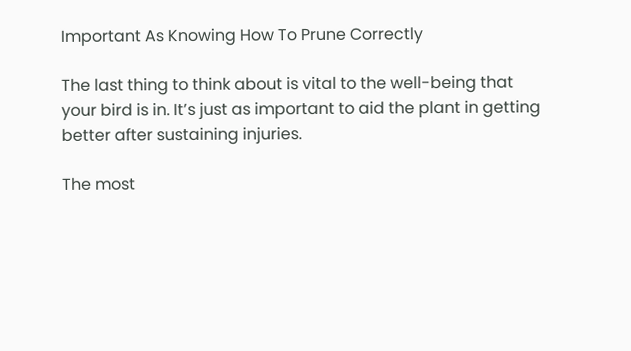Important As Knowing How To Prune Correctly

The last thing to think about is vital to the well-being that your bird is in. It’s just as important to aid the plant in getting better after sustaining injuries.

The most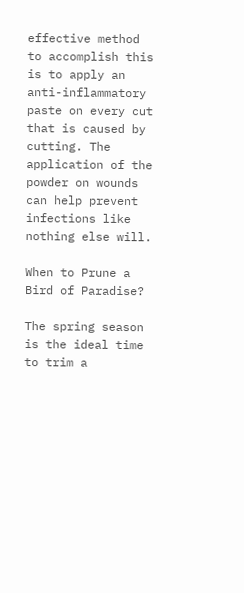effective method to accomplish this is to apply an anti-inflammatory paste on every cut that is caused by cutting. The application of the powder on wounds can help prevent infections like nothing else will.

When to Prune a Bird of Paradise?

The spring season is the ideal time to trim a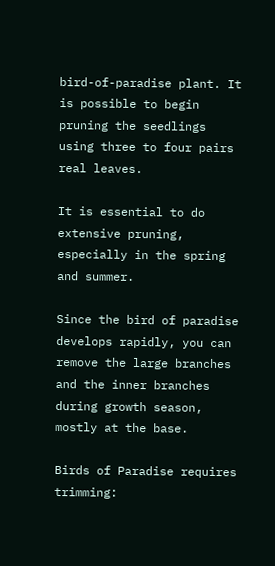bird-of-paradise plant. It is possible to begin pruning the seedlings using three to four pairs real leaves.

It is essential to do extensive pruning, especially in the spring and summer.

Since the bird of paradise develops rapidly, you can remove the large branches and the inner branches during growth season, mostly at the base.

Birds of Paradise requires trimming: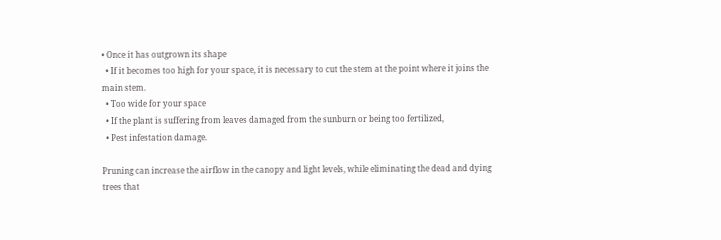• Once it has outgrown its shape
  • If it becomes too high for your space, it is necessary to cut the stem at the point where it joins the main stem.
  • Too wide for your space
  • If the plant is suffering from leaves damaged from the sunburn or being too fertilized,
  • Pest infestation damage.

Pruning can increase the airflow in the canopy and light levels, while eliminating the dead and dying trees that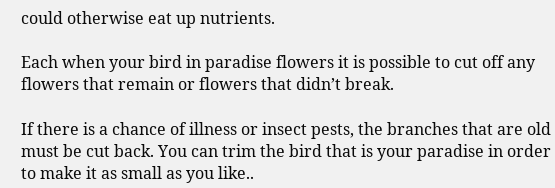could otherwise eat up nutrients.

Each when your bird in paradise flowers it is possible to cut off any flowers that remain or flowers that didn’t break.

If there is a chance of illness or insect pests, the branches that are old must be cut back. You can trim the bird that is your paradise in order to make it as small as you like..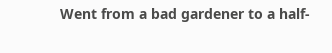Went from a bad gardener to a half-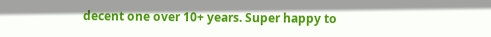decent one over 10+ years. Super happy to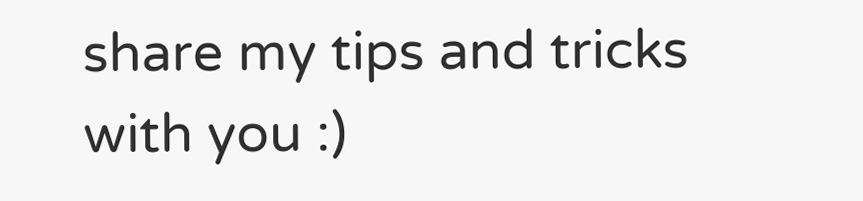share my tips and tricks with you :)